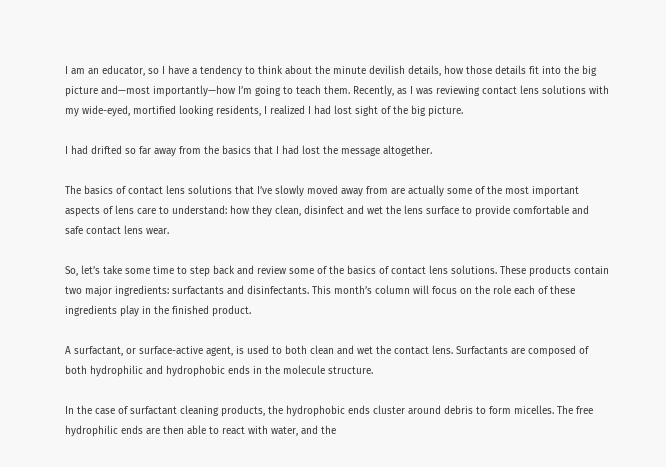I am an educator, so I have a tendency to think about the minute devilish details, how those details fit into the big picture and—most importantly—how I’m going to teach them. Recently, as I was reviewing contact lens solutions with my wide-eyed, mortified looking residents, I realized I had lost sight of the big picture.

I had drifted so far away from the basics that I had lost the message altogether.

The basics of contact lens solutions that I’ve slowly moved away from are actually some of the most important aspects of lens care to understand: how they clean, disinfect and wet the lens surface to provide comfortable and safe contact lens wear.

So, let’s take some time to step back and review some of the basics of contact lens solutions. These products contain two major ingredients: surfactants and disinfectants. This month’s column will focus on the role each of these ingredients play in the finished product.

A surfactant, or surface-active agent, is used to both clean and wet the contact lens. Surfactants are composed of both hydrophilic and hydrophobic ends in the molecule structure.

In the case of surfactant cleaning products, the hydrophobic ends cluster around debris to form micelles. The free hydrophilic ends are then able to react with water, and the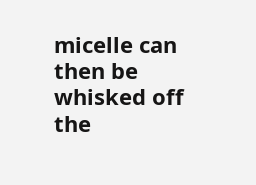micelle can then be whisked off the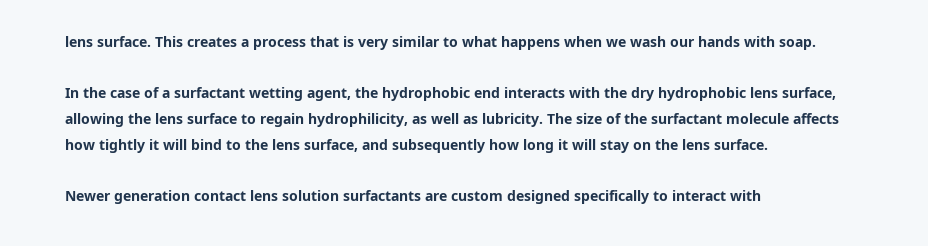lens surface. This creates a process that is very similar to what happens when we wash our hands with soap.

In the case of a surfactant wetting agent, the hydrophobic end interacts with the dry hydrophobic lens surface, allowing the lens surface to regain hydrophilicity, as well as lubricity. The size of the surfactant molecule affects how tightly it will bind to the lens surface, and subsequently how long it will stay on the lens surface.

Newer generation contact lens solution surfactants are custom designed specifically to interact with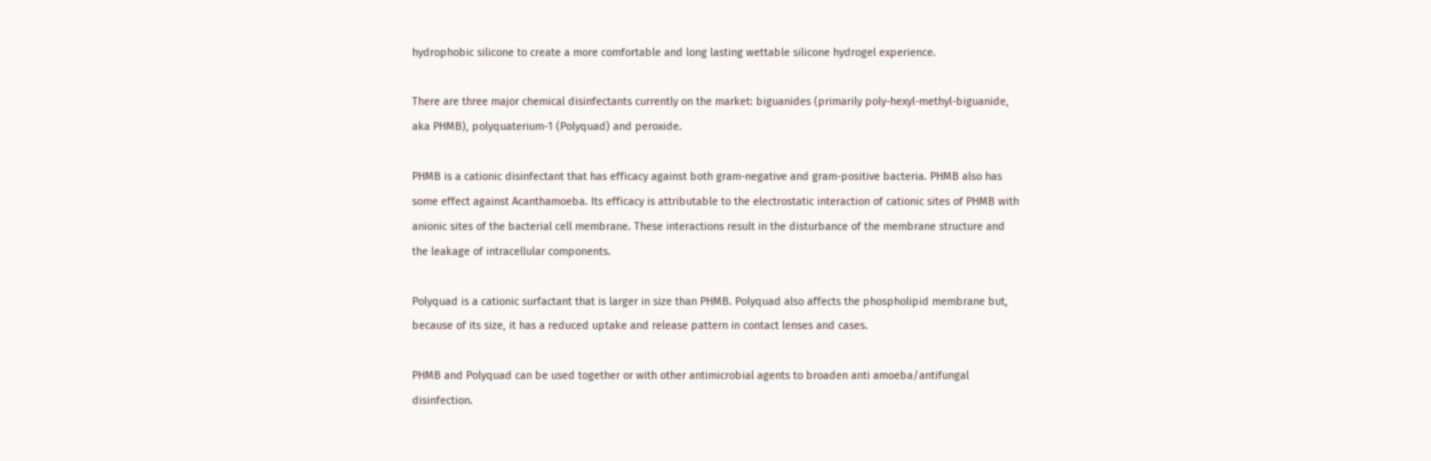hydrophobic silicone to create a more comfortable and long lasting wettable silicone hydrogel experience.

There are three major chemical disinfectants currently on the market: biguanides (primarily poly-hexyl-methyl-biguanide, aka PHMB), polyquaterium-1 (Polyquad) and peroxide.

PHMB is a cationic disinfectant that has efficacy against both gram-negative and gram-positive bacteria. PHMB also has some effect against Acanthamoeba. Its efficacy is attributable to the electrostatic interaction of cationic sites of PHMB with anionic sites of the bacterial cell membrane. These interactions result in the disturbance of the membrane structure and the leakage of intracellular components.

Polyquad is a cationic surfactant that is larger in size than PHMB. Polyquad also affects the phospholipid membrane but, because of its size, it has a reduced uptake and release pattern in contact lenses and cases.

PHMB and Polyquad can be used together or with other antimicrobial agents to broaden anti amoeba/antifungal disinfection.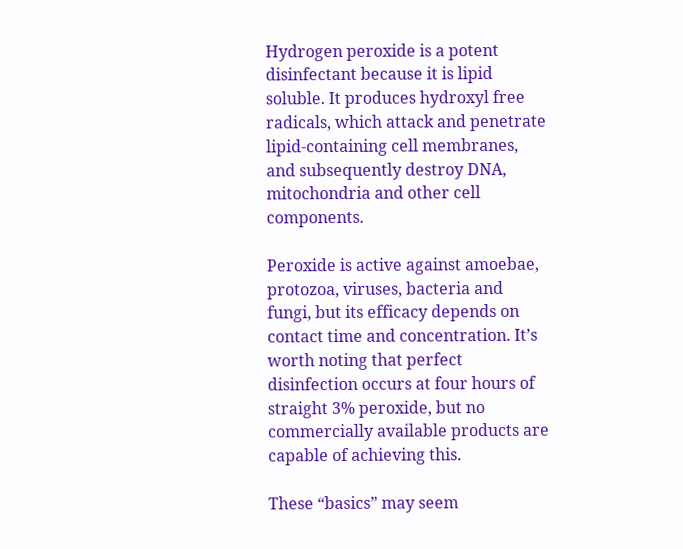Hydrogen peroxide is a potent disinfectant because it is lipid soluble. It produces hydroxyl free radicals, which attack and penetrate lipid-containing cell membranes, and subsequently destroy DNA, mitochondria and other cell components.

Peroxide is active against amoebae, protozoa, viruses, bacteria and fungi, but its efficacy depends on contact time and concentration. It’s worth noting that perfect disinfection occurs at four hours of straight 3% peroxide, but no commercially available products are capable of achieving this.

These “basics” may seem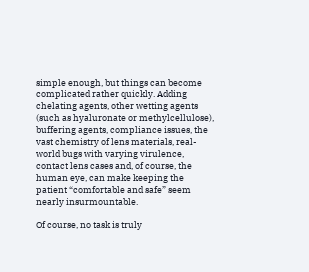simple enough, but things can become complicated rather quickly. Adding chelating agents, other wetting agents (such as hyaluronate or methylcellulose), buffering agents, compliance issues, the vast chemistry of lens materials, real-world bugs with varying virulence, contact lens cases and, of course, the human eye, can make keeping the patient “comfortable and safe” seem nearly insurmountable.

Of course, no task is truly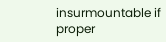insurmountable if proper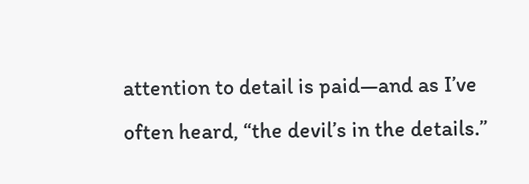attention to detail is paid—and as I’ve often heard, “the devil’s in the details.”